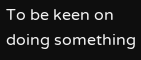To be keen on doing something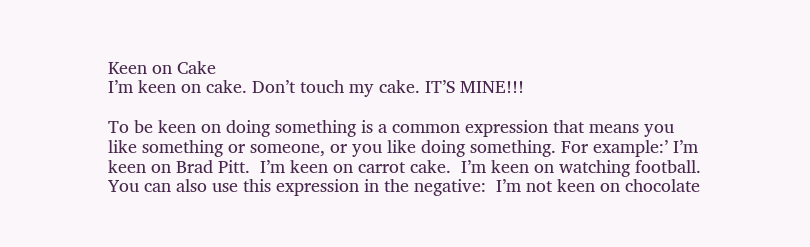Keen on Cake
I’m keen on cake. Don’t touch my cake. IT’S MINE!!!

To be keen on doing something is a common expression that means you like something or someone, or you like doing something. For example:’ I’m keen on Brad Pitt.  I’m keen on carrot cake.  I’m keen on watching football.  You can also use this expression in the negative:  I’m not keen on chocolate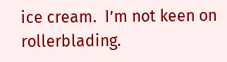ice cream.  I’m not keen on rollerblading.